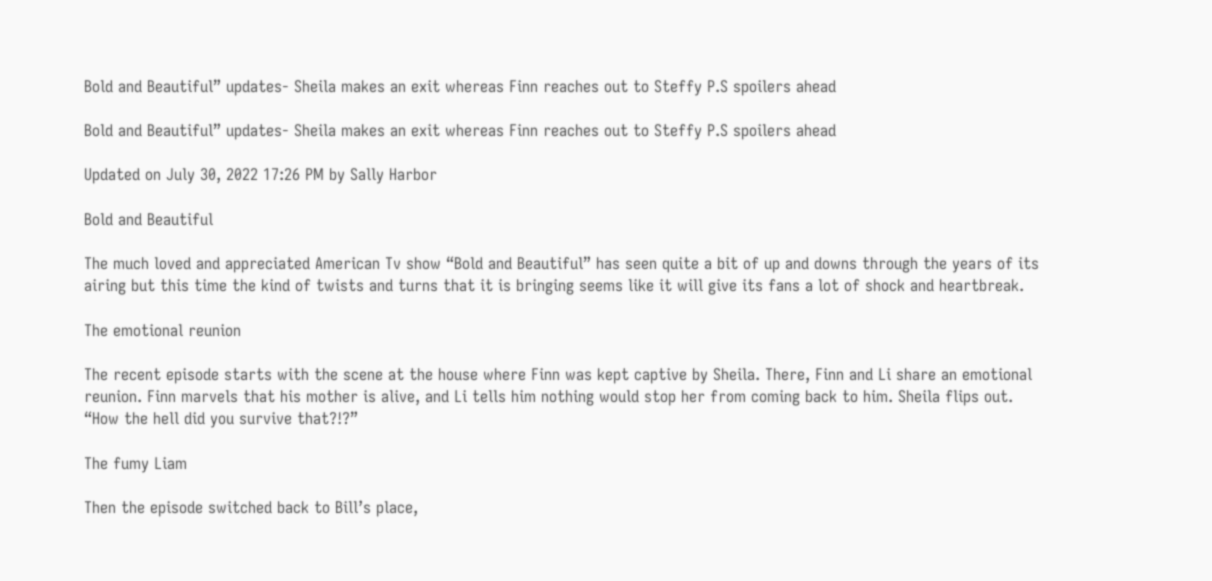Bold and Beautiful” updates- Sheila makes an exit whereas Finn reaches out to Steffy P.S spoilers ahead

Bold and Beautiful” updates- Sheila makes an exit whereas Finn reaches out to Steffy P.S spoilers ahead

Updated on July 30, 2022 17:26 PM by Sally Harbor

Bold and Beautiful

The much loved and appreciated American Tv show “Bold and Beautiful” has seen quite a bit of up and downs through the years of its airing but this time the kind of twists and turns that it is bringing seems like it will give its fans a lot of shock and heartbreak.

The emotional reunion

The recent episode starts with the scene at the house where Finn was kept captive by Sheila. There, Finn and Li share an emotional reunion. Finn marvels that his mother is alive, and Li tells him nothing would stop her from coming back to him. Sheila flips out. “How the hell did you survive that?!?”

The fumy Liam

Then the episode switched back to Bill’s place,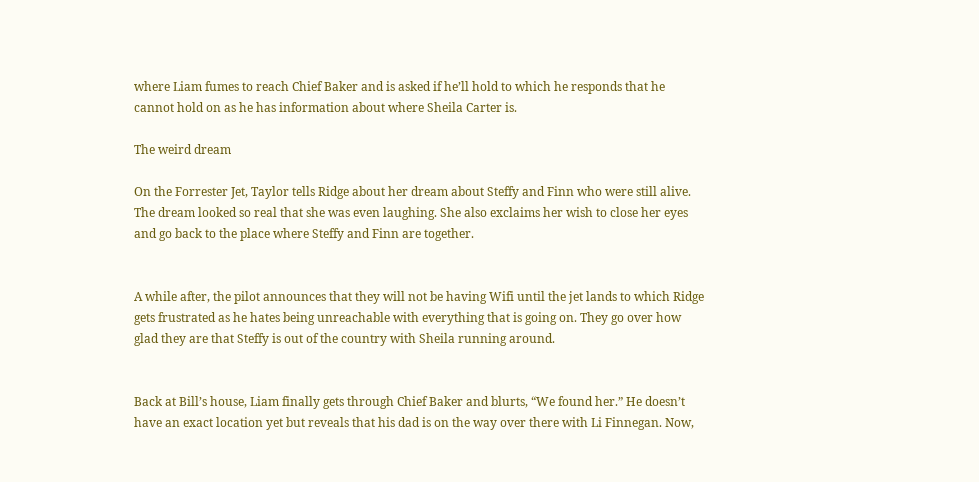where Liam fumes to reach Chief Baker and is asked if he’ll hold to which he responds that he cannot hold on as he has information about where Sheila Carter is.

The weird dream

On the Forrester Jet, Taylor tells Ridge about her dream about Steffy and Finn who were still alive. The dream looked so real that she was even laughing. She also exclaims her wish to close her eyes and go back to the place where Steffy and Finn are together.


A while after, the pilot announces that they will not be having Wifi until the jet lands to which Ridge gets frustrated as he hates being unreachable with everything that is going on. They go over how glad they are that Steffy is out of the country with Sheila running around.


Back at Bill’s house, Liam finally gets through Chief Baker and blurts, “We found her.” He doesn’t have an exact location yet but reveals that his dad is on the way over there with Li Finnegan. Now,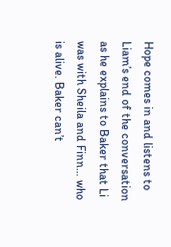Hope comes in and listens to Liam’s end of the conversation as he explains to Baker that Li was with Sheila and Finn… who is alive. Baker can’t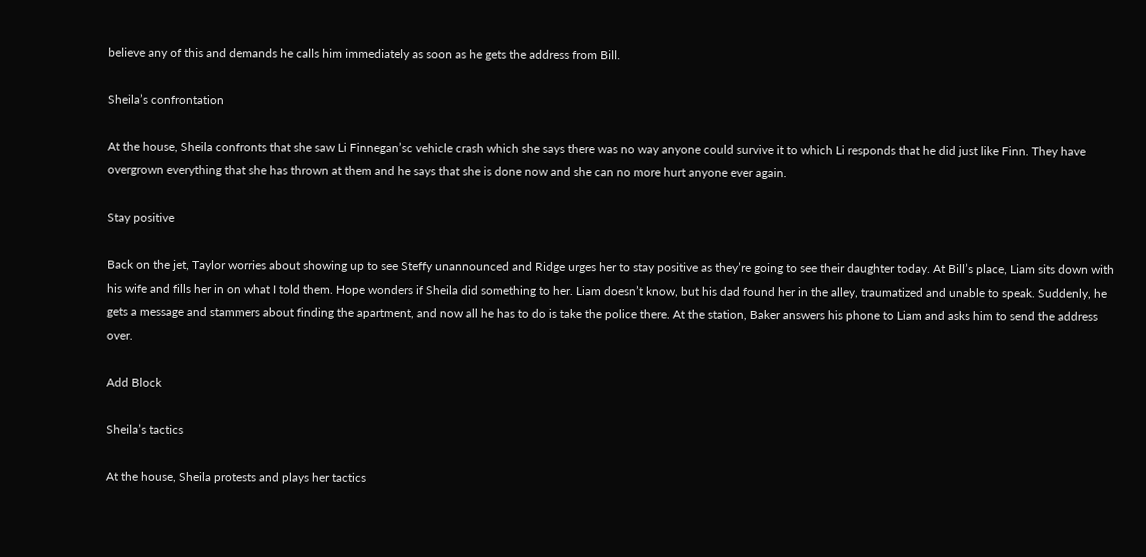believe any of this and demands he calls him immediately as soon as he gets the address from Bill.

Sheila’s confrontation

At the house, Sheila confronts that she saw Li Finnegan’sc vehicle crash which she says there was no way anyone could survive it to which Li responds that he did just like Finn. They have overgrown everything that she has thrown at them and he says that she is done now and she can no more hurt anyone ever again.

Stay positive

Back on the jet, Taylor worries about showing up to see Steffy unannounced and Ridge urges her to stay positive as they’re going to see their daughter today. At Bill’s place, Liam sits down with his wife and fills her in on what I told them. Hope wonders if Sheila did something to her. Liam doesn’t know, but his dad found her in the alley, traumatized and unable to speak. Suddenly, he gets a message and stammers about finding the apartment, and now all he has to do is take the police there. At the station, Baker answers his phone to Liam and asks him to send the address over.

Add Block

Sheila’s tactics

At the house, Sheila protests and plays her tactics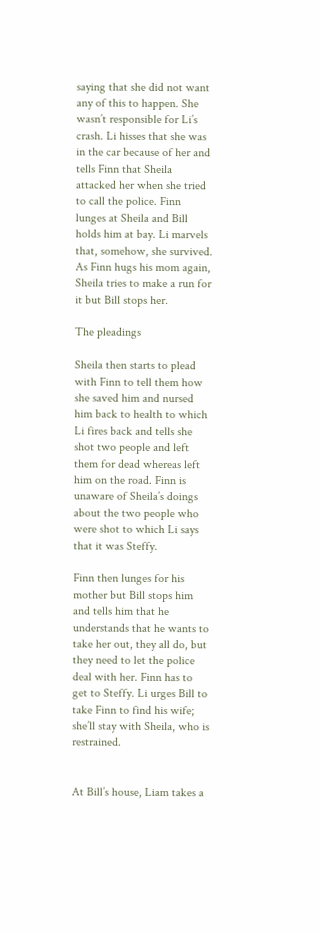saying that she did not want any of this to happen. She wasn’t responsible for Li’s crash. Li hisses that she was in the car because of her and tells Finn that Sheila attacked her when she tried to call the police. Finn lunges at Sheila and Bill holds him at bay. Li marvels that, somehow, she survived. As Finn hugs his mom again, Sheila tries to make a run for it but Bill stops her.

The pleadings

Sheila then starts to plead with Finn to tell them how she saved him and nursed him back to health to which Li fires back and tells she shot two people and left them for dead whereas left him on the road. Finn is unaware of Sheila’s doings about the two people who were shot to which Li says that it was Steffy.

Finn then lunges for his mother but Bill stops him and tells him that he understands that he wants to take her out, they all do, but they need to let the police deal with her. Finn has to get to Steffy. Li urges Bill to take Finn to find his wife; she’ll stay with Sheila, who is restrained.


At Bill’s house, Liam takes a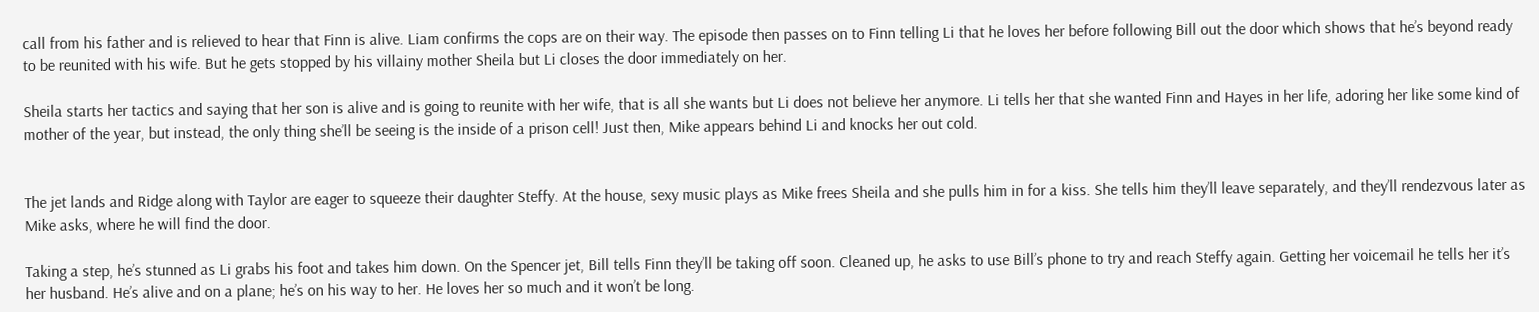call from his father and is relieved to hear that Finn is alive. Liam confirms the cops are on their way. The episode then passes on to Finn telling Li that he loves her before following Bill out the door which shows that he’s beyond ready to be reunited with his wife. But he gets stopped by his villainy mother Sheila but Li closes the door immediately on her.

Sheila starts her tactics and saying that her son is alive and is going to reunite with her wife, that is all she wants but Li does not believe her anymore. Li tells her that she wanted Finn and Hayes in her life, adoring her like some kind of mother of the year, but instead, the only thing she’ll be seeing is the inside of a prison cell! Just then, Mike appears behind Li and knocks her out cold.


The jet lands and Ridge along with Taylor are eager to squeeze their daughter Steffy. At the house, sexy music plays as Mike frees Sheila and she pulls him in for a kiss. She tells him they’ll leave separately, and they’ll rendezvous later as Mike asks, where he will find the door.

Taking a step, he’s stunned as Li grabs his foot and takes him down. On the Spencer jet, Bill tells Finn they’ll be taking off soon. Cleaned up, he asks to use Bill’s phone to try and reach Steffy again. Getting her voicemail he tells her it’s her husband. He’s alive and on a plane; he’s on his way to her. He loves her so much and it won’t be long.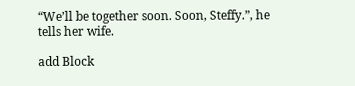“We’ll be together soon. Soon, Steffy.”, he tells her wife.

add Block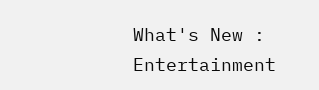What's New : Entertainment